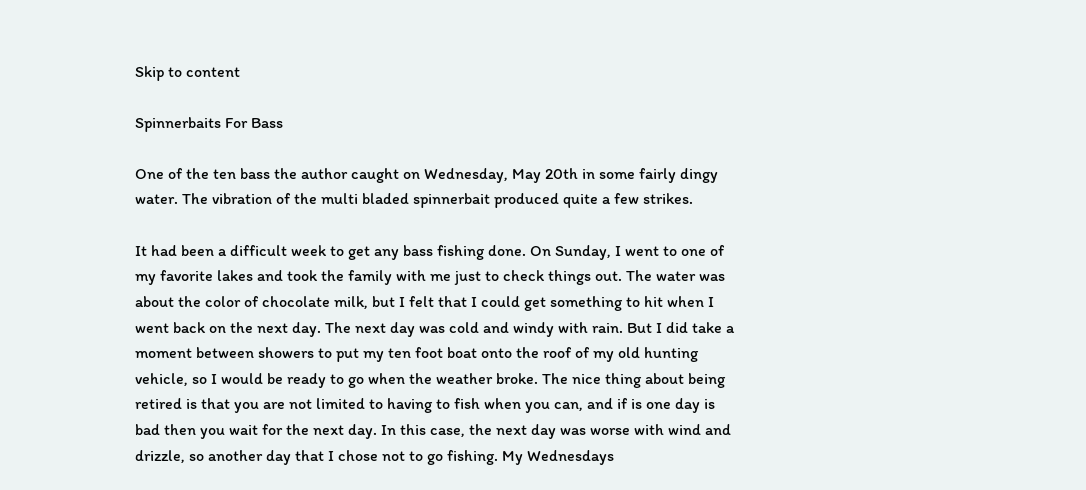Skip to content

Spinnerbaits For Bass

One of the ten bass the author caught on Wednesday, May 20th in some fairly dingy water. The vibration of the multi bladed spinnerbait produced quite a few strikes.

It had been a difficult week to get any bass fishing done. On Sunday, I went to one of my favorite lakes and took the family with me just to check things out. The water was about the color of chocolate milk, but I felt that I could get something to hit when I went back on the next day. The next day was cold and windy with rain. But I did take a moment between showers to put my ten foot boat onto the roof of my old hunting vehicle, so I would be ready to go when the weather broke. The nice thing about being retired is that you are not limited to having to fish when you can, and if is one day is bad then you wait for the next day. In this case, the next day was worse with wind and drizzle, so another day that I chose not to go fishing. My Wednesdays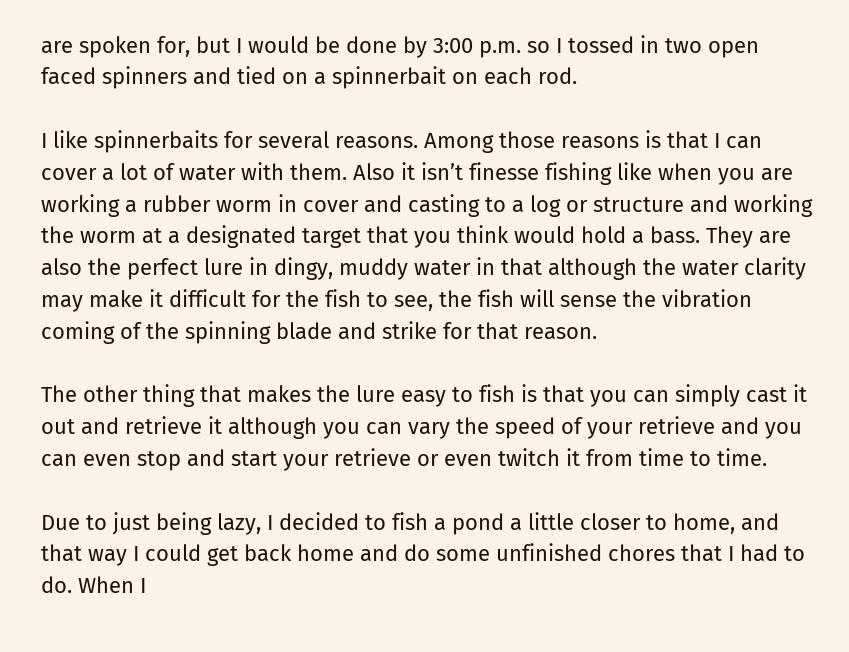are spoken for, but I would be done by 3:00 p.m. so I tossed in two open faced spinners and tied on a spinnerbait on each rod.

I like spinnerbaits for several reasons. Among those reasons is that I can cover a lot of water with them. Also it isn’t finesse fishing like when you are working a rubber worm in cover and casting to a log or structure and working the worm at a designated target that you think would hold a bass. They are also the perfect lure in dingy, muddy water in that although the water clarity may make it difficult for the fish to see, the fish will sense the vibration coming of the spinning blade and strike for that reason.

The other thing that makes the lure easy to fish is that you can simply cast it out and retrieve it although you can vary the speed of your retrieve and you can even stop and start your retrieve or even twitch it from time to time.

Due to just being lazy, I decided to fish a pond a little closer to home, and that way I could get back home and do some unfinished chores that I had to do. When I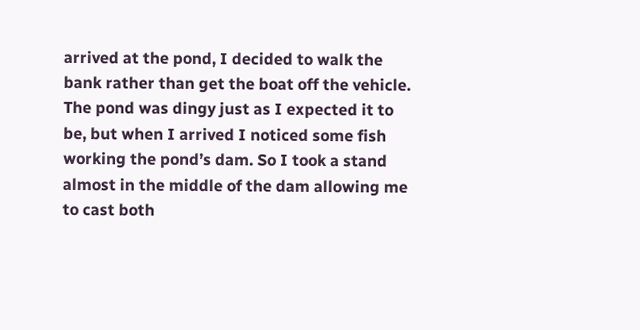arrived at the pond, I decided to walk the bank rather than get the boat off the vehicle. The pond was dingy just as I expected it to be, but when I arrived I noticed some fish working the pond’s dam. So I took a stand almost in the middle of the dam allowing me to cast both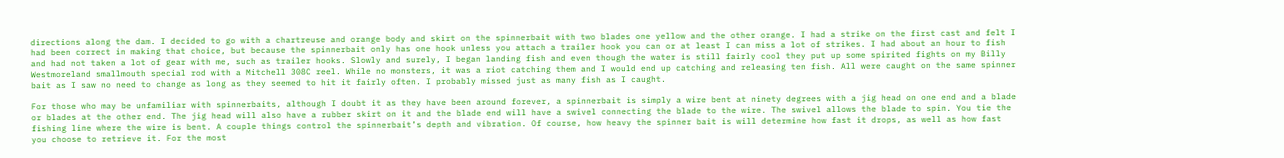directions along the dam. I decided to go with a chartreuse and orange body and skirt on the spinnerbait with two blades one yellow and the other orange. I had a strike on the first cast and felt I had been correct in making that choice, but because the spinnerbait only has one hook unless you attach a trailer hook you can or at least I can miss a lot of strikes. I had about an hour to fish and had not taken a lot of gear with me, such as trailer hooks. Slowly and surely, I began landing fish and even though the water is still fairly cool they put up some spirited fights on my Billy Westmoreland smallmouth special rod with a Mitchell 308C reel. While no monsters, it was a riot catching them and I would end up catching and releasing ten fish. All were caught on the same spinner bait as I saw no need to change as long as they seemed to hit it fairly often. I probably missed just as many fish as I caught.

For those who may be unfamiliar with spinnerbaits, although I doubt it as they have been around forever, a spinnerbait is simply a wire bent at ninety degrees with a jig head on one end and a blade or blades at the other end. The jig head will also have a rubber skirt on it and the blade end will have a swivel connecting the blade to the wire. The swivel allows the blade to spin. You tie the fishing line where the wire is bent. A couple things control the spinnerbait’s depth and vibration. Of course, how heavy the spinner bait is will determine how fast it drops, as well as how fast you choose to retrieve it. For the most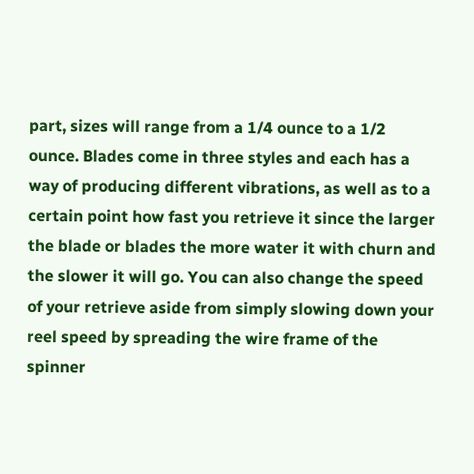part, sizes will range from a 1/4 ounce to a 1/2 ounce. Blades come in three styles and each has a way of producing different vibrations, as well as to a certain point how fast you retrieve it since the larger the blade or blades the more water it with churn and the slower it will go. You can also change the speed of your retrieve aside from simply slowing down your reel speed by spreading the wire frame of the spinner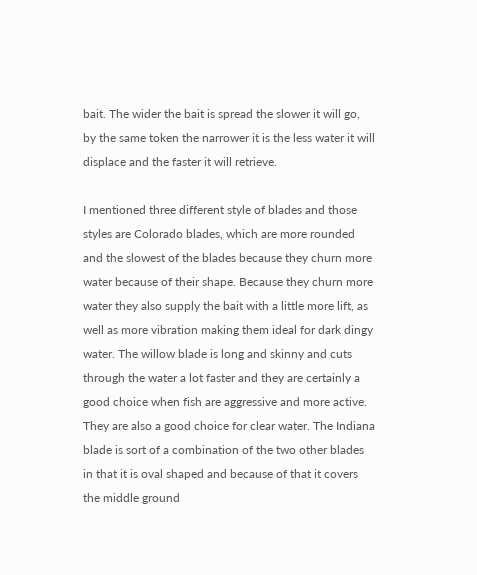bait. The wider the bait is spread the slower it will go, by the same token the narrower it is the less water it will displace and the faster it will retrieve.

I mentioned three different style of blades and those styles are Colorado blades, which are more rounded and the slowest of the blades because they churn more water because of their shape. Because they churn more water they also supply the bait with a little more lift, as well as more vibration making them ideal for dark dingy water. The willow blade is long and skinny and cuts through the water a lot faster and they are certainly a good choice when fish are aggressive and more active. They are also a good choice for clear water. The Indiana blade is sort of a combination of the two other blades in that it is oval shaped and because of that it covers the middle ground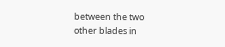between the two other blades in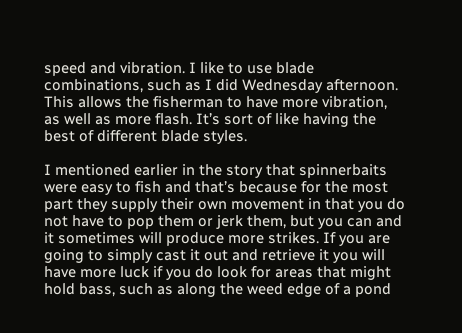speed and vibration. I like to use blade combinations, such as I did Wednesday afternoon. This allows the fisherman to have more vibration, as well as more flash. It’s sort of like having the best of different blade styles.

I mentioned earlier in the story that spinnerbaits were easy to fish and that’s because for the most part they supply their own movement in that you do not have to pop them or jerk them, but you can and it sometimes will produce more strikes. If you are going to simply cast it out and retrieve it you will have more luck if you do look for areas that might hold bass, such as along the weed edge of a pond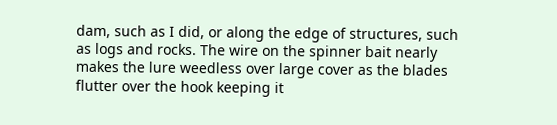dam, such as I did, or along the edge of structures, such as logs and rocks. The wire on the spinner bait nearly makes the lure weedless over large cover as the blades flutter over the hook keeping it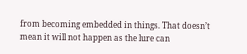from becoming embedded in things. That doesn’t mean it will not happen as the lure can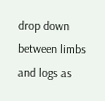drop down between limbs and logs as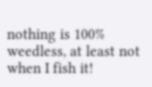nothing is 100% weedless, at least not when I fish it!